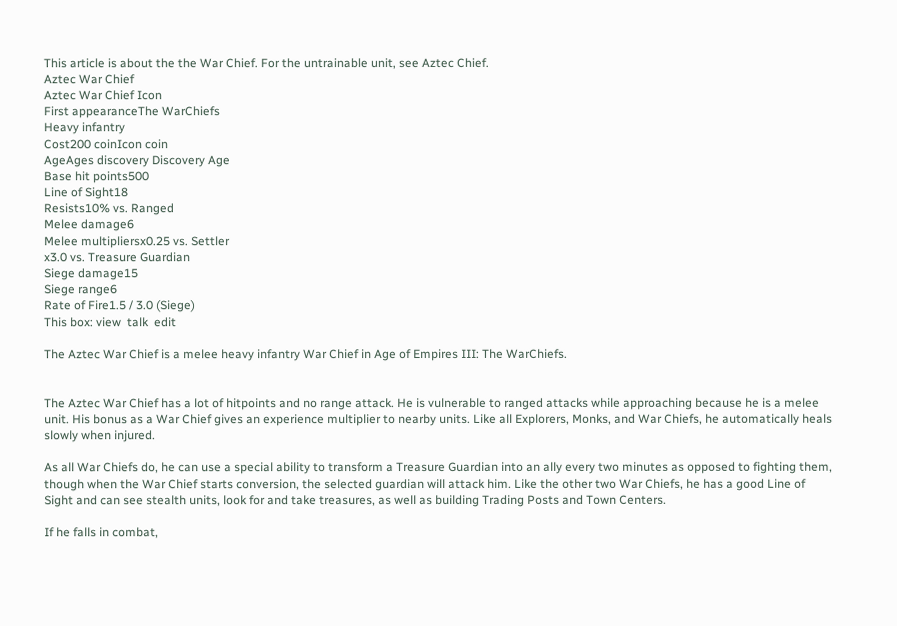This article is about the the War Chief. For the untrainable unit, see Aztec Chief.
Aztec War Chief
Aztec War Chief Icon
First appearanceThe WarChiefs
Heavy infantry
Cost200 coinIcon coin
AgeAges discovery Discovery Age
Base hit points500
Line of Sight18
Resists10% vs. Ranged
Melee damage6
Melee multipliersx0.25 vs. Settler
x3.0 vs. Treasure Guardian
Siege damage15
Siege range6
Rate of Fire1.5 / 3.0 (Siege)
This box: view  talk  edit

The Aztec War Chief is a melee heavy infantry War Chief in Age of Empires III: The WarChiefs.


The Aztec War Chief has a lot of hitpoints and no range attack. He is vulnerable to ranged attacks while approaching because he is a melee unit. His bonus as a War Chief gives an experience multiplier to nearby units. Like all Explorers, Monks, and War Chiefs, he automatically heals slowly when injured.

As all War Chiefs do, he can use a special ability to transform a Treasure Guardian into an ally every two minutes as opposed to fighting them, though when the War Chief starts conversion, the selected guardian will attack him. Like the other two War Chiefs, he has a good Line of Sight and can see stealth units, look for and take treasures, as well as building Trading Posts and Town Centers.

If he falls in combat,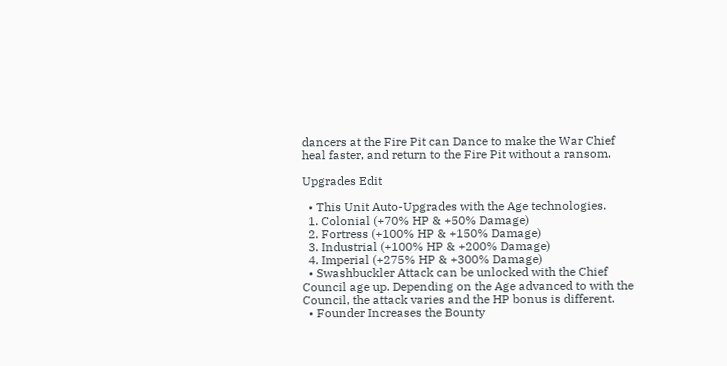dancers at the Fire Pit can Dance to make the War Chief heal faster, and return to the Fire Pit without a ransom.

Upgrades Edit

  • This Unit Auto-Upgrades with the Age technologies.
  1. Colonial (+70% HP & +50% Damage)
  2. Fortress (+100% HP & +150% Damage)
  3. Industrial (+100% HP & +200% Damage)
  4. Imperial (+275% HP & +300% Damage)
  • Swashbuckler Attack can be unlocked with the Chief Council age up. Depending on the Age advanced to with the Council, the attack varies and the HP bonus is different.
  • Founder Increases the Bounty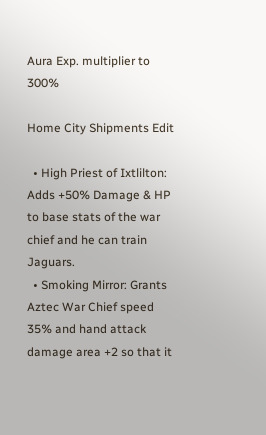Aura Exp. multiplier to 300%

Home City Shipments Edit

  • High Priest of Ixtlilton: Adds +50% Damage & HP to base stats of the war chief and he can train Jaguars.
  • Smoking Mirror: Grants Aztec War Chief speed 35% and hand attack damage area +2 so that it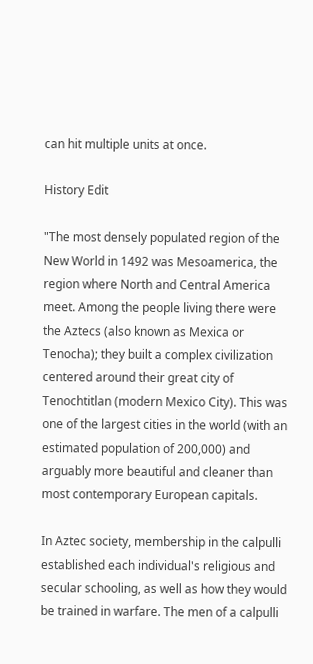can hit multiple units at once.

History Edit

"The most densely populated region of the New World in 1492 was Mesoamerica, the region where North and Central America meet. Among the people living there were the Aztecs (also known as Mexica or Tenocha); they built a complex civilization centered around their great city of Tenochtitlan (modern Mexico City). This was one of the largest cities in the world (with an estimated population of 200,000) and arguably more beautiful and cleaner than most contemporary European capitals.

In Aztec society, membership in the calpulli established each individual's religious and secular schooling, as well as how they would be trained in warfare. The men of a calpulli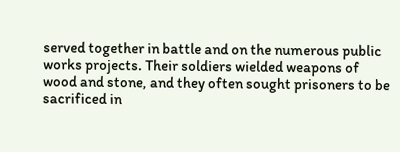served together in battle and on the numerous public works projects. Their soldiers wielded weapons of wood and stone, and they often sought prisoners to be sacrificed in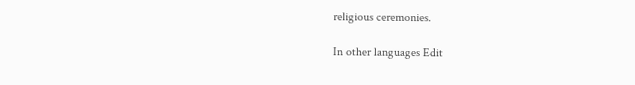religious ceremonies.

In other languages Edit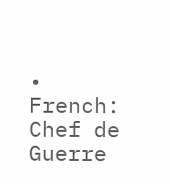• French: Chef de Guerre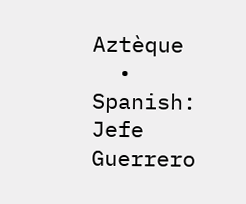Aztèque
  • Spanish: Jefe Guerrero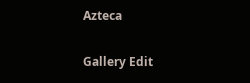Azteca

Gallery Edit